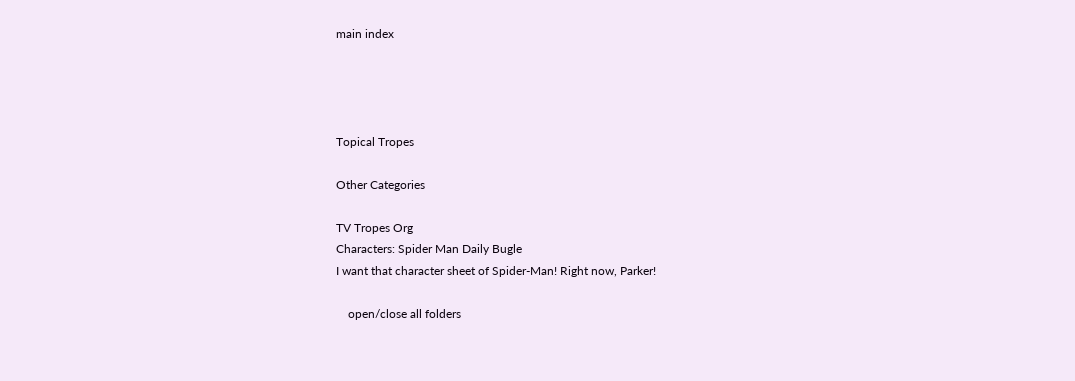main index




Topical Tropes

Other Categories

TV Tropes Org
Characters: Spider Man Daily Bugle
I want that character sheet of Spider-Man! Right now, Parker!

    open/close all folders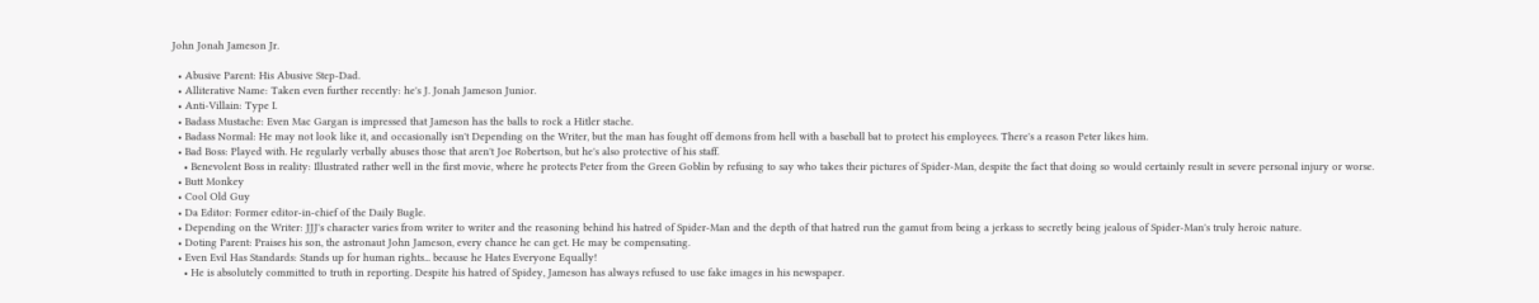John Jonah Jameson Jr.

  • Abusive Parent: His Abusive Step-Dad.
  • Alliterative Name: Taken even further recently: he's J. Jonah Jameson Junior.
  • Anti-Villain: Type I.
  • Badass Mustache: Even Mac Gargan is impressed that Jameson has the balls to rock a Hitler stache.
  • Badass Normal: He may not look like it, and occasionally isn't Depending on the Writer, but the man has fought off demons from hell with a baseball bat to protect his employees. There's a reason Peter likes him.
  • Bad Boss: Played with. He regularly verbally abuses those that aren't Joe Robertson, but he's also protective of his staff.
    • Benevolent Boss in reality: Illustrated rather well in the first movie, where he protects Peter from the Green Goblin by refusing to say who takes their pictures of Spider-Man, despite the fact that doing so would certainly result in severe personal injury or worse.
  • Butt Monkey
  • Cool Old Guy
  • Da Editor: Former editor-in-chief of the Daily Bugle.
  • Depending on the Writer: JJJ's character varies from writer to writer and the reasoning behind his hatred of Spider-Man and the depth of that hatred run the gamut from being a jerkass to secretly being jealous of Spider-Man's truly heroic nature.
  • Doting Parent: Praises his son, the astronaut John Jameson, every chance he can get. He may be compensating.
  • Even Evil Has Standards: Stands up for human rights... because he Hates Everyone Equally!
    • He is absolutely committed to truth in reporting. Despite his hatred of Spidey, Jameson has always refused to use fake images in his newspaper.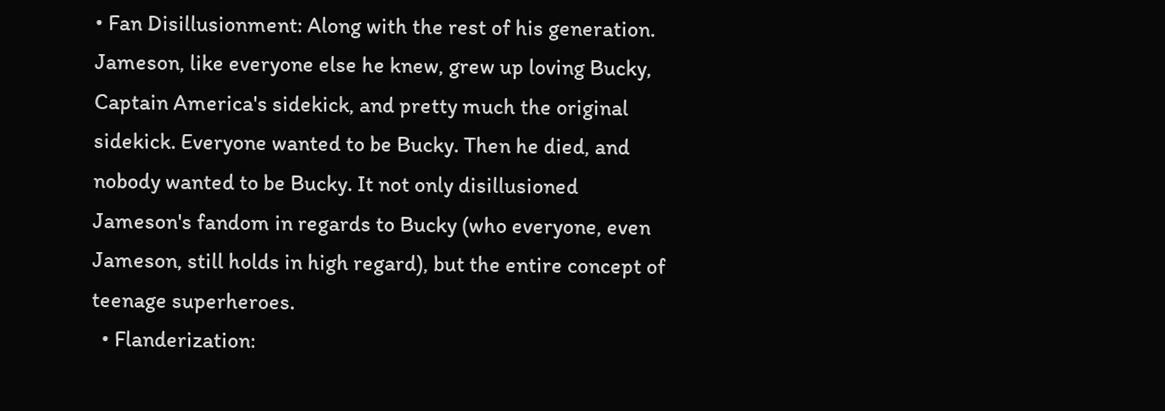• Fan Disillusionment: Along with the rest of his generation. Jameson, like everyone else he knew, grew up loving Bucky, Captain America's sidekick, and pretty much the original sidekick. Everyone wanted to be Bucky. Then he died, and nobody wanted to be Bucky. It not only disillusioned Jameson's fandom in regards to Bucky (who everyone, even Jameson, still holds in high regard), but the entire concept of teenage superheroes.
  • Flanderization: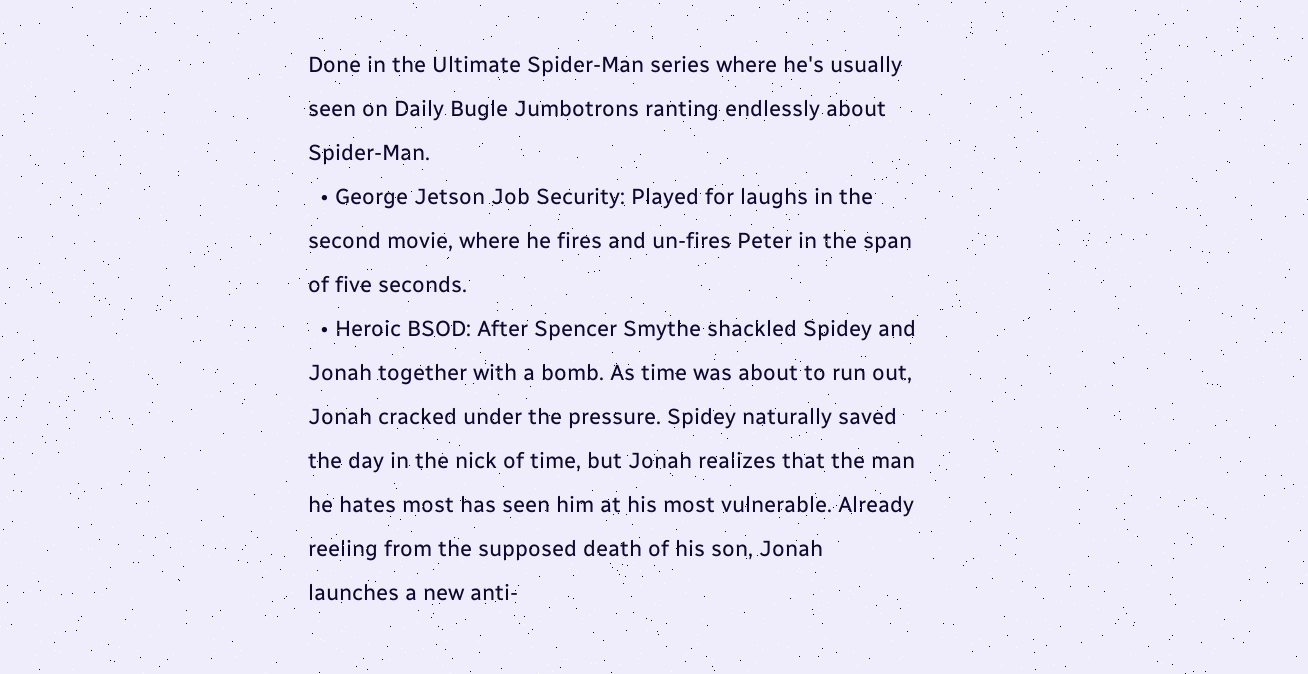Done in the Ultimate Spider-Man series where he's usually seen on Daily Bugle Jumbotrons ranting endlessly about Spider-Man.
  • George Jetson Job Security: Played for laughs in the second movie, where he fires and un-fires Peter in the span of five seconds.
  • Heroic BSOD: After Spencer Smythe shackled Spidey and Jonah together with a bomb. As time was about to run out, Jonah cracked under the pressure. Spidey naturally saved the day in the nick of time, but Jonah realizes that the man he hates most has seen him at his most vulnerable. Already reeling from the supposed death of his son, Jonah launches a new anti-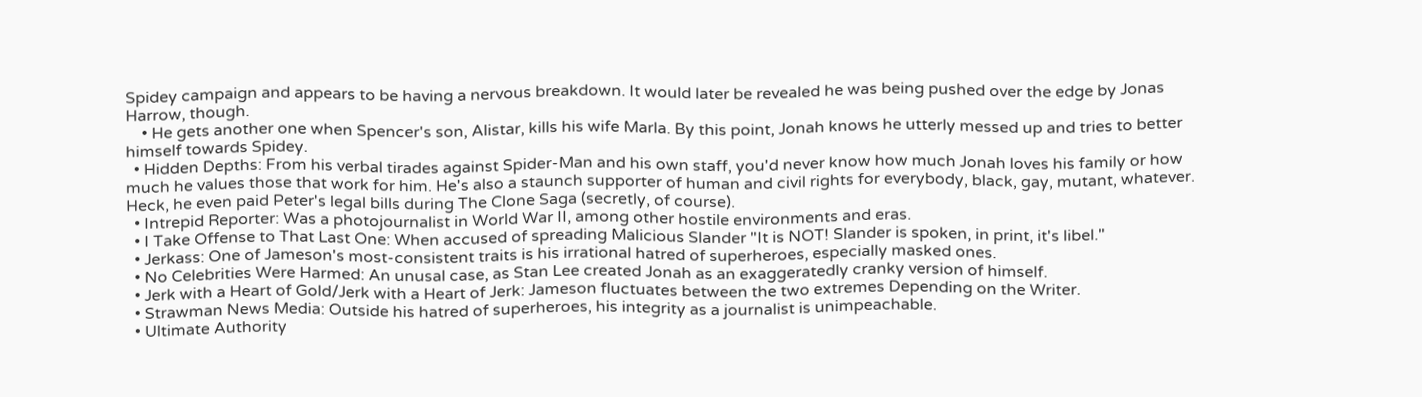Spidey campaign and appears to be having a nervous breakdown. It would later be revealed he was being pushed over the edge by Jonas Harrow, though.
    • He gets another one when Spencer's son, Alistar, kills his wife Marla. By this point, Jonah knows he utterly messed up and tries to better himself towards Spidey.
  • Hidden Depths: From his verbal tirades against Spider-Man and his own staff, you'd never know how much Jonah loves his family or how much he values those that work for him. He's also a staunch supporter of human and civil rights for everybody, black, gay, mutant, whatever. Heck, he even paid Peter's legal bills during The Clone Saga (secretly, of course).
  • Intrepid Reporter: Was a photojournalist in World War II, among other hostile environments and eras.
  • I Take Offense to That Last One: When accused of spreading Malicious Slander "It is NOT! Slander is spoken, in print, it's libel."
  • Jerkass: One of Jameson's most-consistent traits is his irrational hatred of superheroes, especially masked ones.
  • No Celebrities Were Harmed: An unusal case, as Stan Lee created Jonah as an exaggeratedly cranky version of himself.
  • Jerk with a Heart of Gold/Jerk with a Heart of Jerk: Jameson fluctuates between the two extremes Depending on the Writer.
  • Strawman News Media: Outside his hatred of superheroes, his integrity as a journalist is unimpeachable.
  • Ultimate Authority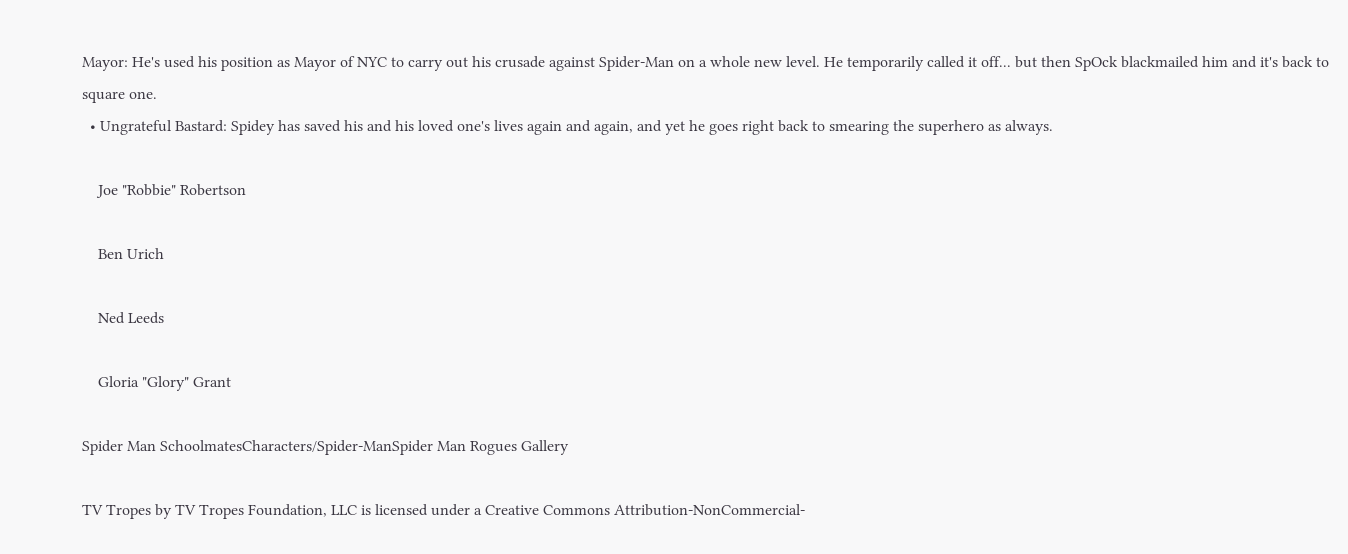Mayor: He's used his position as Mayor of NYC to carry out his crusade against Spider-Man on a whole new level. He temporarily called it off... but then SpOck blackmailed him and it's back to square one.
  • Ungrateful Bastard: Spidey has saved his and his loved one's lives again and again, and yet he goes right back to smearing the superhero as always.

    Joe "Robbie" Robertson

    Ben Urich

    Ned Leeds

    Gloria "Glory" Grant

Spider Man SchoolmatesCharacters/Spider-ManSpider Man Rogues Gallery

TV Tropes by TV Tropes Foundation, LLC is licensed under a Creative Commons Attribution-NonCommercial-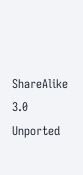ShareAlike 3.0 Unported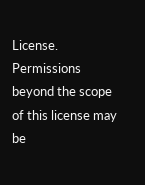License.
Permissions beyond the scope of this license may be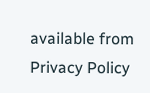available from
Privacy Policy